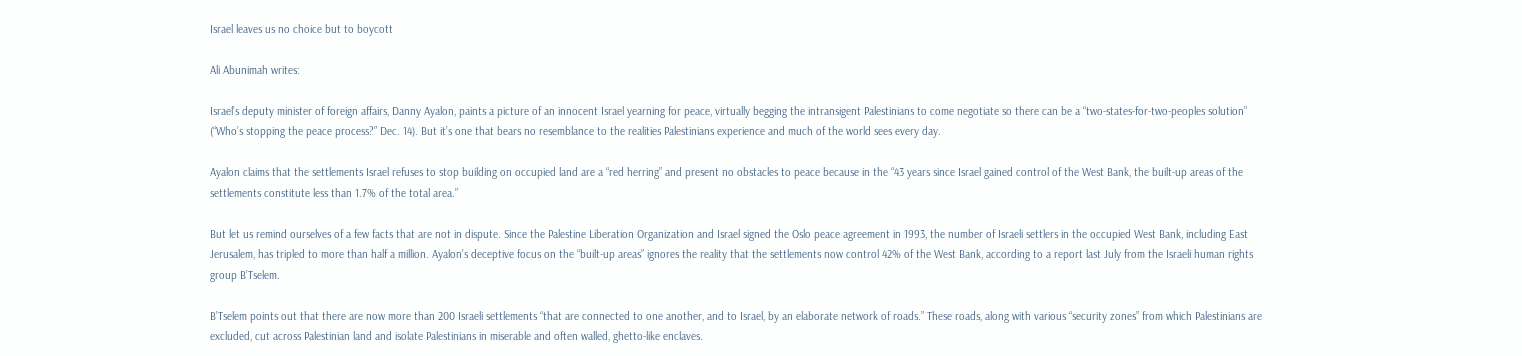Israel leaves us no choice but to boycott

Ali Abunimah writes:

Israel’s deputy minister of foreign affairs, Danny Ayalon, paints a picture of an innocent Israel yearning for peace, virtually begging the intransigent Palestinians to come negotiate so there can be a “two-states-for-two-peoples solution” (“Who’s stopping the peace process?” Dec. 14). But it’s one that bears no resemblance to the realities Palestinians experience and much of the world sees every day.

Ayalon claims that the settlements Israel refuses to stop building on occupied land are a “red herring” and present no obstacles to peace because in the “43 years since Israel gained control of the West Bank, the built-up areas of the settlements constitute less than 1.7% of the total area.”

But let us remind ourselves of a few facts that are not in dispute. Since the Palestine Liberation Organization and Israel signed the Oslo peace agreement in 1993, the number of Israeli settlers in the occupied West Bank, including East Jerusalem, has tripled to more than half a million. Ayalon’s deceptive focus on the “built-up areas” ignores the reality that the settlements now control 42% of the West Bank, according to a report last July from the Israeli human rights group B’Tselem.

B’Tselem points out that there are now more than 200 Israeli settlements “that are connected to one another, and to Israel, by an elaborate network of roads.” These roads, along with various “security zones” from which Palestinians are excluded, cut across Palestinian land and isolate Palestinians in miserable and often walled, ghetto-like enclaves.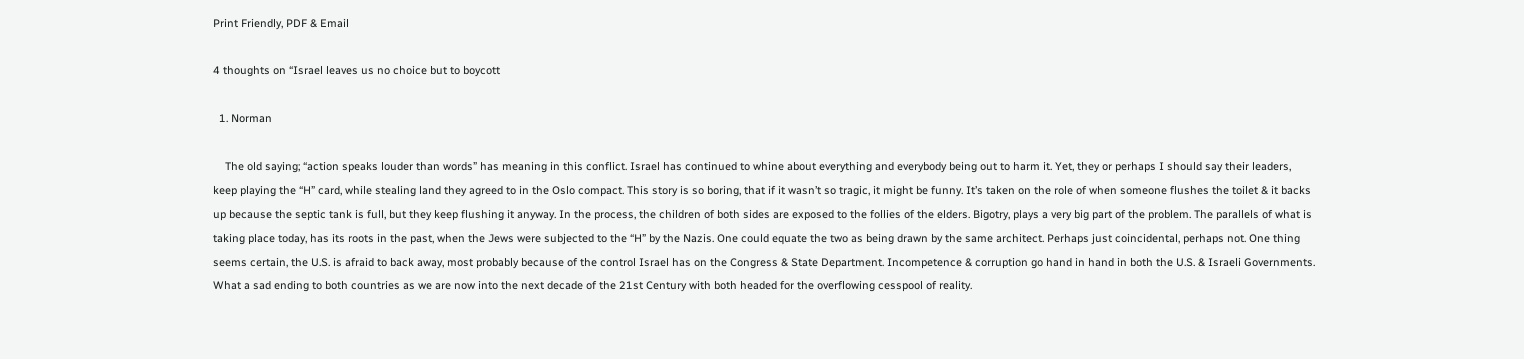Print Friendly, PDF & Email

4 thoughts on “Israel leaves us no choice but to boycott

  1. Norman

    The old saying; “action speaks louder than words” has meaning in this conflict. Israel has continued to whine about everything and everybody being out to harm it. Yet, they or perhaps I should say their leaders, keep playing the “H” card, while stealing land they agreed to in the Oslo compact. This story is so boring, that if it wasn’t so tragic, it might be funny. It’s taken on the role of when someone flushes the toilet & it backs up because the septic tank is full, but they keep flushing it anyway. In the process, the children of both sides are exposed to the follies of the elders. Bigotry, plays a very big part of the problem. The parallels of what is taking place today, has its roots in the past, when the Jews were subjected to the “H” by the Nazis. One could equate the two as being drawn by the same architect. Perhaps just coincidental, perhaps not. One thing seems certain, the U.S. is afraid to back away, most probably because of the control Israel has on the Congress & State Department. Incompetence & corruption go hand in hand in both the U.S. & Israeli Governments. What a sad ending to both countries as we are now into the next decade of the 21st Century with both headed for the overflowing cesspool of reality.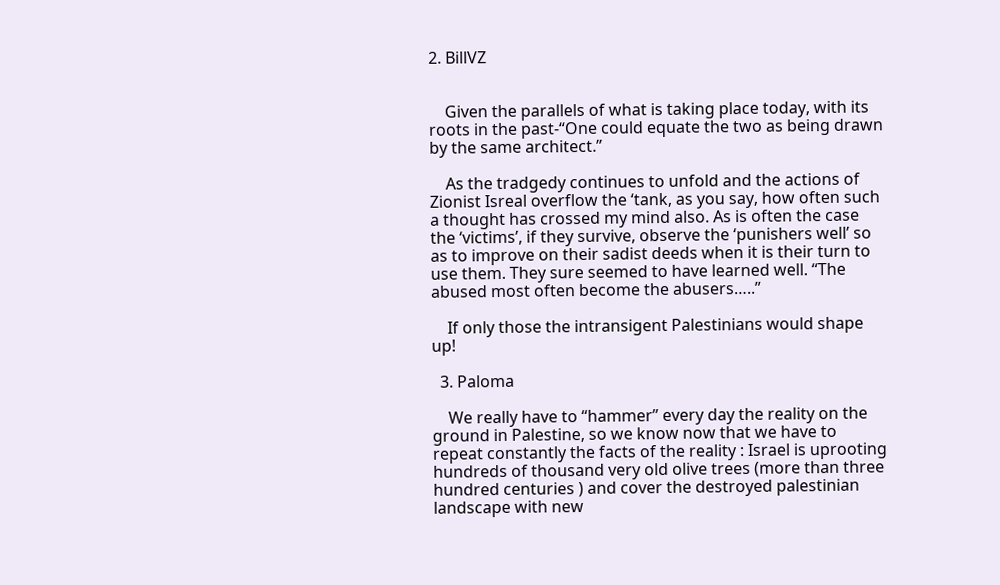2. BillVZ


    Given the parallels of what is taking place today, with its roots in the past-“One could equate the two as being drawn by the same architect.”

    As the tradgedy continues to unfold and the actions of Zionist Isreal overflow the ‘tank, as you say, how often such a thought has crossed my mind also. As is often the case the ‘victims’, if they survive, observe the ‘punishers well’ so as to improve on their sadist deeds when it is their turn to use them. They sure seemed to have learned well. “The abused most often become the abusers…..”

    If only those the intransigent Palestinians would shape up!

  3. Paloma

    We really have to “hammer” every day the reality on the ground in Palestine, so we know now that we have to repeat constantly the facts of the reality : Israel is uprooting hundreds of thousand very old olive trees (more than three hundred centuries ) and cover the destroyed palestinian landscape with new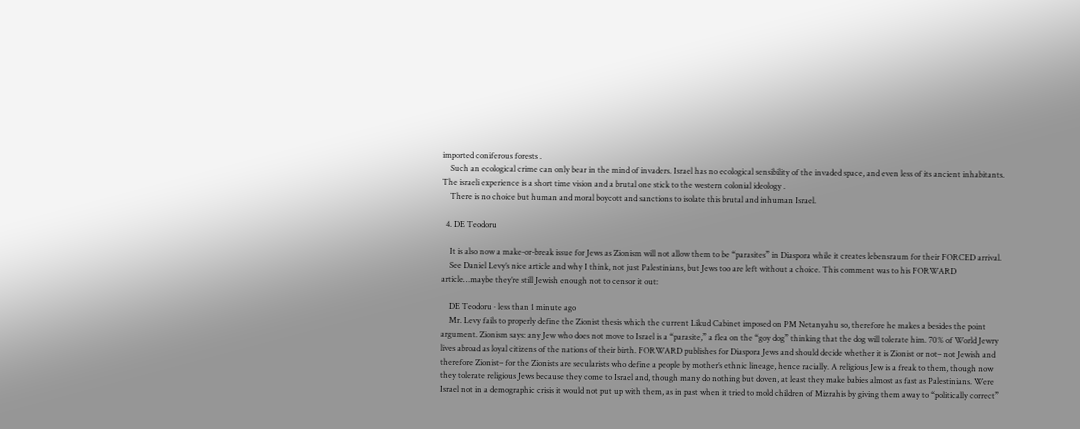imported coniferous forests .
    Such an ecological crime can only bear in the mind of invaders. Israel has no ecological sensibility of the invaded space, and even less of its ancient inhabitants. The israeli experience is a short time vision and a brutal one stick to the western colonial ideology .
    There is no choice but human and moral boycott and sanctions to isolate this brutal and inhuman Israel.

  4. DE Teodoru

    It is also now a make-or-break issue for Jews as Zionism will not allow them to be “parasites” in Diaspora while it creates lebensraum for their FORCED arrival.
    See Daniel Levy’s nice article and why I think, not just Palestinians, but Jews too are left without a choice. This comment was to his FORWARD article…maybe they’re still Jewish enough not to censor it out:

    DE Teodoru · less than 1 minute ago
    Mr. Levy fails to properly define the Zionist thesis which the current Likud Cabinet imposed on PM Netanyahu so, therefore he makes a besides the point argument. Zionism says: any Jew who does not move to Israel is a “parasite,” a flea on the “goy dog” thinking that the dog will tolerate him. 70% of World Jewry lives abroad as loyal citizens of the nations of their birth. FORWARD publishes for Diaspora Jews and should decide whether it is Zionist or not– not Jewish and therefore Zionist– for the Zionists are secularists who define a people by mother’s ethnic lineage, hence racially. A religious Jew is a freak to them, though now they tolerate religious Jews because they come to Israel and, though many do nothing but doven, at least they make babies almost as fast as Palestinians. Were Israel not in a demographic crisis it would not put up with them, as in past when it tried to mold children of Mizrahis by giving them away to “politically correct”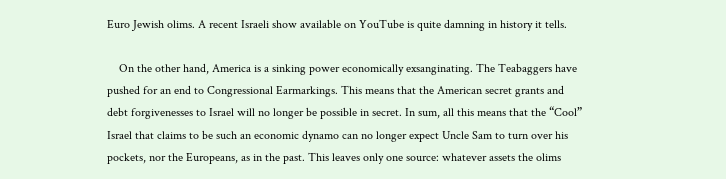Euro Jewish olims. A recent Israeli show available on YouTube is quite damning in history it tells.

    On the other hand, America is a sinking power economically exsanginating. The Teabaggers have pushed for an end to Congressional Earmarkings. This means that the American secret grants and debt forgivenesses to Israel will no longer be possible in secret. In sum, all this means that the “Cool” Israel that claims to be such an economic dynamo can no longer expect Uncle Sam to turn over his pockets, nor the Europeans, as in the past. This leaves only one source: whatever assets the olims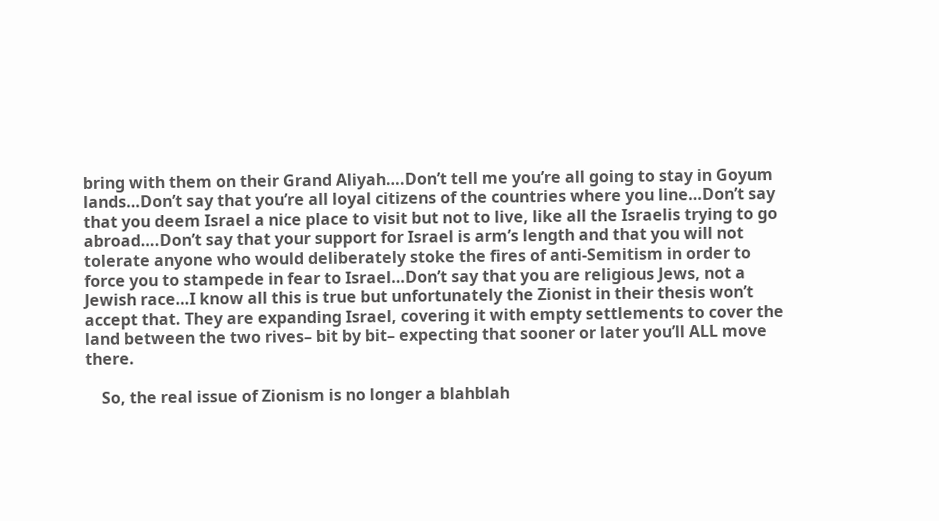bring with them on their Grand Aliyah….Don’t tell me you’re all going to stay in Goyum lands…Don’t say that you’re all loyal citizens of the countries where you line…Don’t say that you deem Israel a nice place to visit but not to live, like all the Israelis trying to go abroad….Don’t say that your support for Israel is arm’s length and that you will not tolerate anyone who would deliberately stoke the fires of anti-Semitism in order to force you to stampede in fear to Israel…Don’t say that you are religious Jews, not a Jewish race…I know all this is true but unfortunately the Zionist in their thesis won’t accept that. They are expanding Israel, covering it with empty settlements to cover the land between the two rives– bit by bit– expecting that sooner or later you’ll ALL move there.

    So, the real issue of Zionism is no longer a blahblah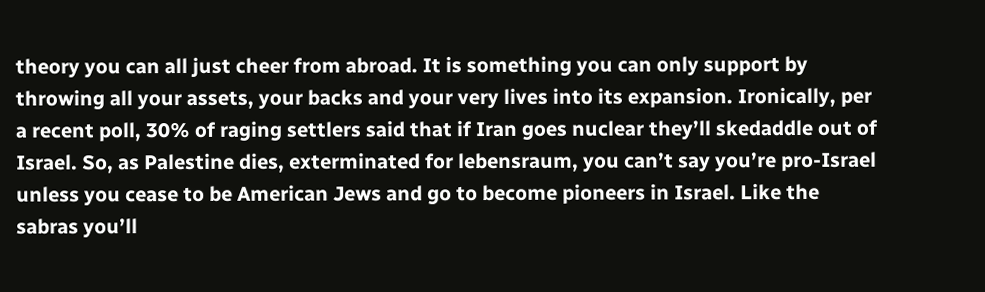theory you can all just cheer from abroad. It is something you can only support by throwing all your assets, your backs and your very lives into its expansion. Ironically, per a recent poll, 30% of raging settlers said that if Iran goes nuclear they’ll skedaddle out of Israel. So, as Palestine dies, exterminated for lebensraum, you can’t say you’re pro-Israel unless you cease to be American Jews and go to become pioneers in Israel. Like the sabras you’ll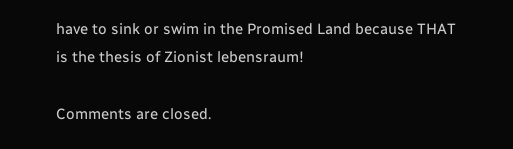have to sink or swim in the Promised Land because THAT is the thesis of Zionist lebensraum!

Comments are closed.